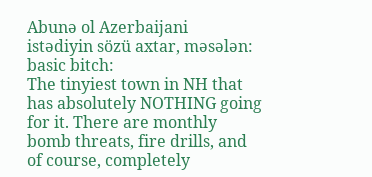Abunə ol Azerbaijani
istədiyin sözü axtar, məsələn: basic bitch:
The tinyiest town in NH that has absolutely NOTHING going for it. There are monthly bomb threats, fire drills, and of course, completely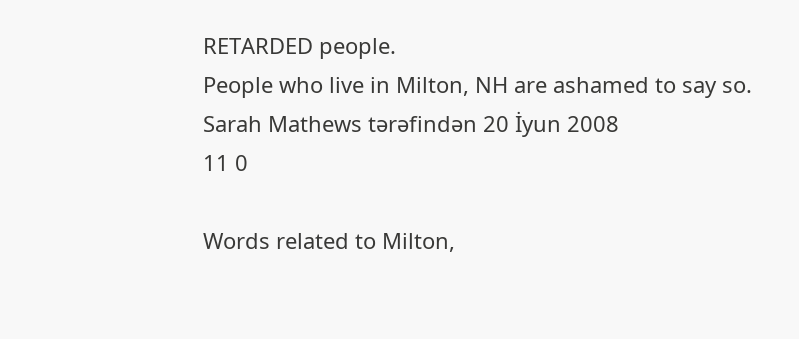RETARDED people.
People who live in Milton, NH are ashamed to say so.
Sarah Mathews tərəfindən 20 İyun 2008
11 0

Words related to Milton,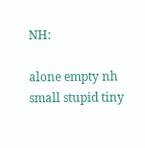NH:

alone empty nh small stupid tiny